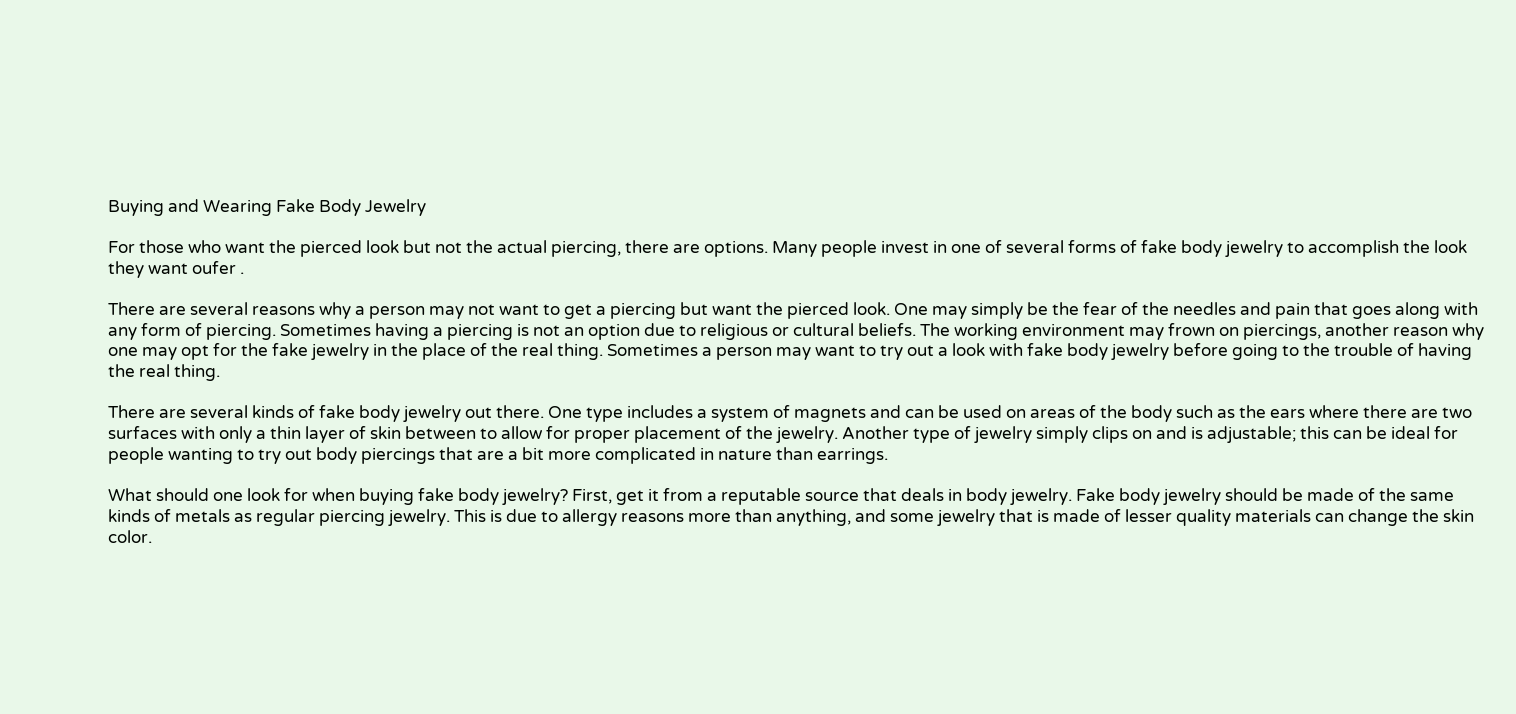Buying and Wearing Fake Body Jewelry

For those who want the pierced look but not the actual piercing, there are options. Many people invest in one of several forms of fake body jewelry to accomplish the look they want oufer .

There are several reasons why a person may not want to get a piercing but want the pierced look. One may simply be the fear of the needles and pain that goes along with any form of piercing. Sometimes having a piercing is not an option due to religious or cultural beliefs. The working environment may frown on piercings, another reason why one may opt for the fake jewelry in the place of the real thing. Sometimes a person may want to try out a look with fake body jewelry before going to the trouble of having the real thing.

There are several kinds of fake body jewelry out there. One type includes a system of magnets and can be used on areas of the body such as the ears where there are two surfaces with only a thin layer of skin between to allow for proper placement of the jewelry. Another type of jewelry simply clips on and is adjustable; this can be ideal for people wanting to try out body piercings that are a bit more complicated in nature than earrings.

What should one look for when buying fake body jewelry? First, get it from a reputable source that deals in body jewelry. Fake body jewelry should be made of the same kinds of metals as regular piercing jewelry. This is due to allergy reasons more than anything, and some jewelry that is made of lesser quality materials can change the skin color.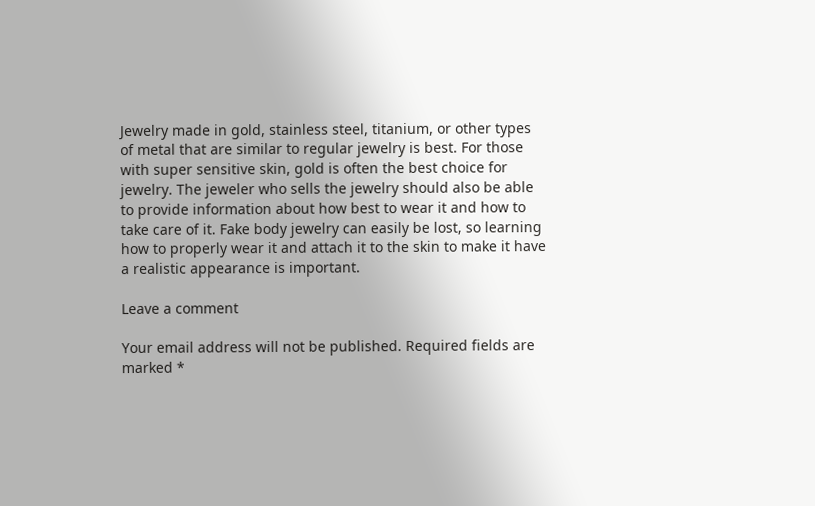Jewelry made in gold, stainless steel, titanium, or other types of metal that are similar to regular jewelry is best. For those with super sensitive skin, gold is often the best choice for jewelry. The jeweler who sells the jewelry should also be able to provide information about how best to wear it and how to take care of it. Fake body jewelry can easily be lost, so learning how to properly wear it and attach it to the skin to make it have a realistic appearance is important.

Leave a comment

Your email address will not be published. Required fields are marked *